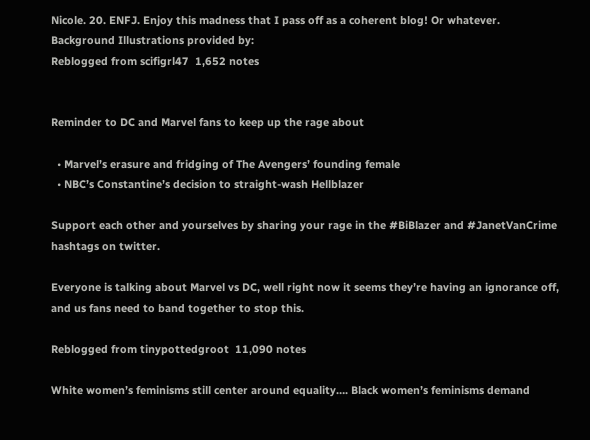Nicole. 20. ENFJ. Enjoy this madness that I pass off as a coherent blog! Or whatever.
Background Illustrations provided by:
Reblogged from scifigrl47  1,652 notes


Reminder to DC and Marvel fans to keep up the rage about

  • Marvel’s erasure and fridging of The Avengers’ founding female
  • NBC’s Constantine’s decision to straight-wash Hellblazer

Support each other and yourselves by sharing your rage in the #BiBlazer and #JanetVanCrime hashtags on twitter.

Everyone is talking about Marvel vs DC, well right now it seems they’re having an ignorance off, and us fans need to band together to stop this.

Reblogged from tinypottedgroot  11,090 notes

White women’s feminisms still center around equality…. Black women’s feminisms demand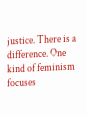justice. There is a difference. One kind of feminism focuses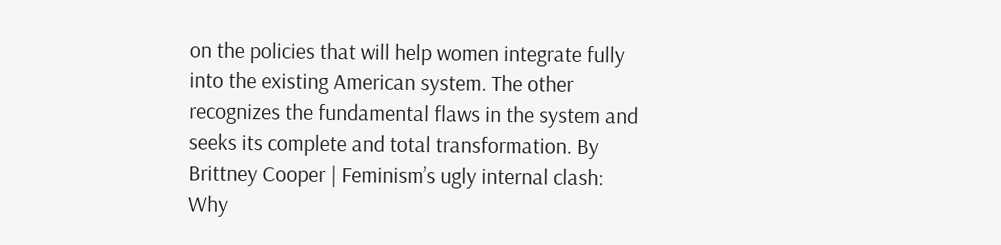on the policies that will help women integrate fully into the existing American system. The other recognizes the fundamental flaws in the system and seeks its complete and total transformation. By Brittney Cooper | Feminism’s ugly internal clash: Why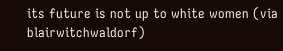its future is not up to white women (via blairwitchwaldorf)